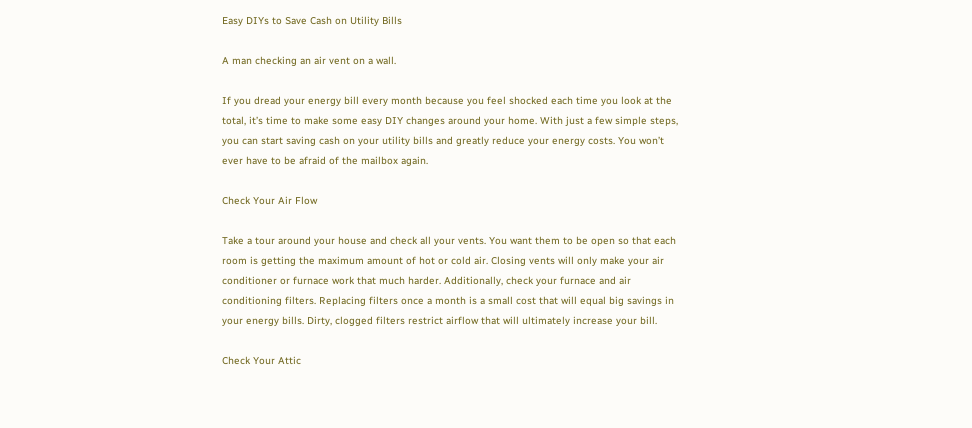Easy DIYs to Save Cash on Utility Bills

A man checking an air vent on a wall.

If you dread your energy bill every month because you feel shocked each time you look at the total, it’s time to make some easy DIY changes around your home. With just a few simple steps, you can start saving cash on your utility bills and greatly reduce your energy costs. You won’t ever have to be afraid of the mailbox again.

Check Your Air Flow

Take a tour around your house and check all your vents. You want them to be open so that each room is getting the maximum amount of hot or cold air. Closing vents will only make your air conditioner or furnace work that much harder. Additionally, check your furnace and air conditioning filters. Replacing filters once a month is a small cost that will equal big savings in your energy bills. Dirty, clogged filters restrict airflow that will ultimately increase your bill.

Check Your Attic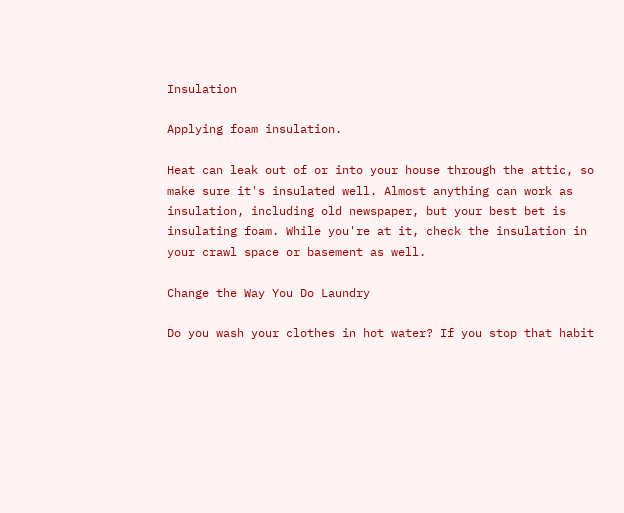Insulation

Applying foam insulation.

Heat can leak out of or into your house through the attic, so make sure it's insulated well. Almost anything can work as insulation, including old newspaper, but your best bet is insulating foam. While you're at it, check the insulation in your crawl space or basement as well.

Change the Way You Do Laundry

Do you wash your clothes in hot water? If you stop that habit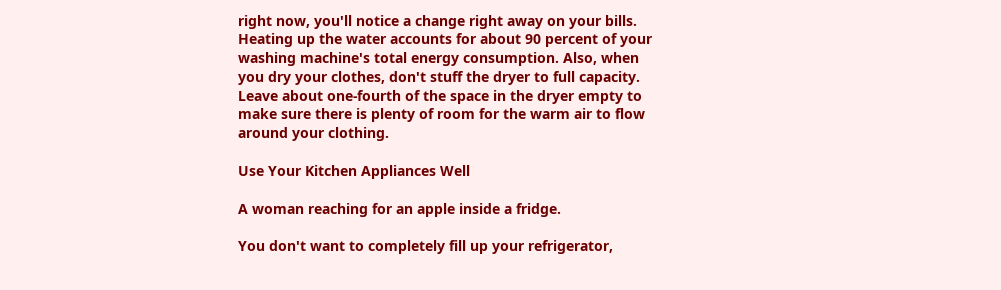right now, you'll notice a change right away on your bills. Heating up the water accounts for about 90 percent of your washing machine's total energy consumption. Also, when you dry your clothes, don't stuff the dryer to full capacity. Leave about one-fourth of the space in the dryer empty to make sure there is plenty of room for the warm air to flow around your clothing.

Use Your Kitchen Appliances Well

A woman reaching for an apple inside a fridge.

You don't want to completely fill up your refrigerator,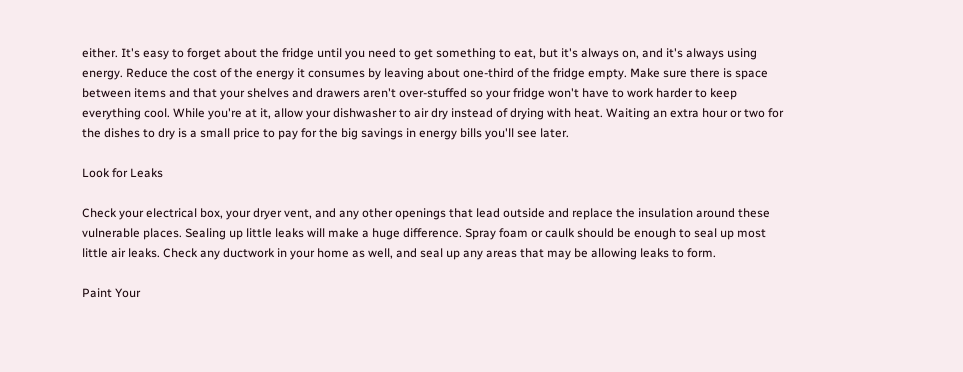either. It's easy to forget about the fridge until you need to get something to eat, but it's always on, and it's always using energy. Reduce the cost of the energy it consumes by leaving about one-third of the fridge empty. Make sure there is space between items and that your shelves and drawers aren't over-stuffed so your fridge won't have to work harder to keep everything cool. While you're at it, allow your dishwasher to air dry instead of drying with heat. Waiting an extra hour or two for the dishes to dry is a small price to pay for the big savings in energy bills you'll see later.

Look for Leaks

Check your electrical box, your dryer vent, and any other openings that lead outside and replace the insulation around these vulnerable places. Sealing up little leaks will make a huge difference. Spray foam or caulk should be enough to seal up most little air leaks. Check any ductwork in your home as well, and seal up any areas that may be allowing leaks to form.

Paint Your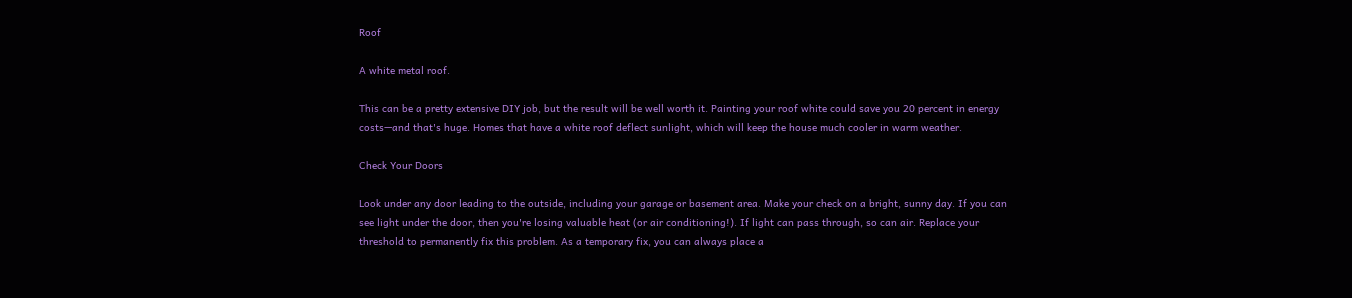Roof

A white metal roof.

This can be a pretty extensive DIY job, but the result will be well worth it. Painting your roof white could save you 20 percent in energy costs—and that's huge. Homes that have a white roof deflect sunlight, which will keep the house much cooler in warm weather.

Check Your Doors

Look under any door leading to the outside, including your garage or basement area. Make your check on a bright, sunny day. If you can see light under the door, then you're losing valuable heat (or air conditioning!). If light can pass through, so can air. Replace your threshold to permanently fix this problem. As a temporary fix, you can always place a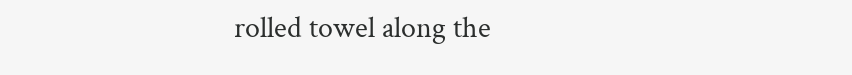rolled towel along the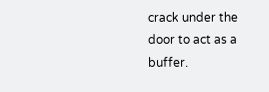crack under the door to act as a buffer.